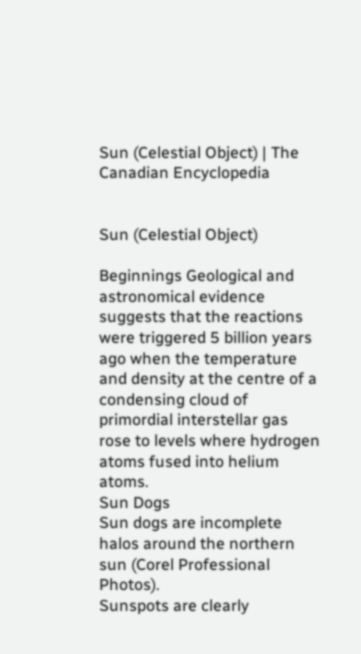Sun (Celestial Object) | The Canadian Encyclopedia


Sun (Celestial Object)

Beginnings Geological and astronomical evidence suggests that the reactions were triggered 5 billion years ago when the temperature and density at the centre of a condensing cloud of primordial interstellar gas rose to levels where hydrogen atoms fused into helium atoms.
Sun Dogs
Sun dogs are incomplete halos around the northern sun (Corel Professional Photos).
Sunspots are clearly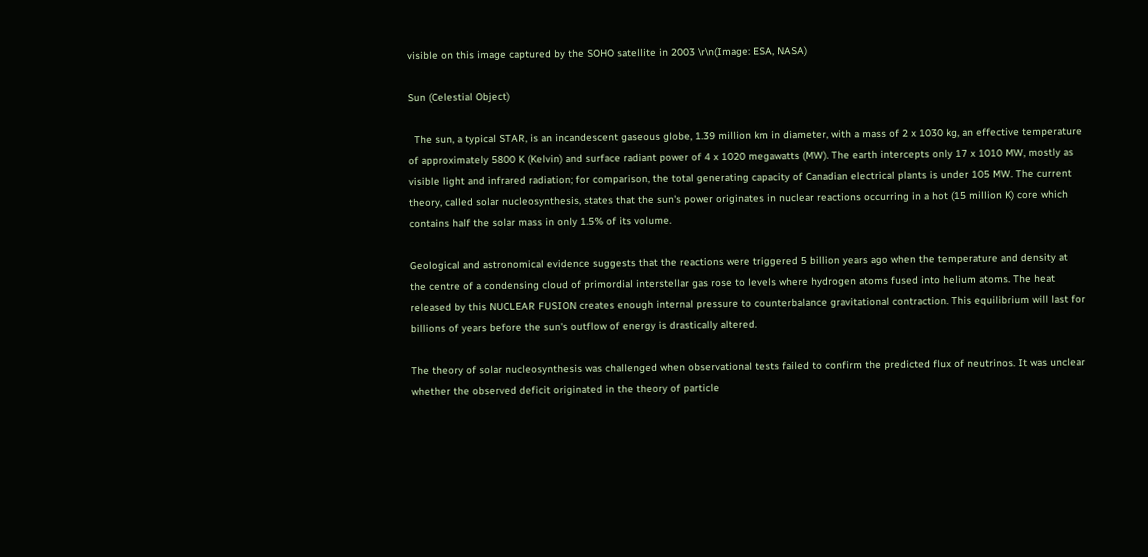visible on this image captured by the SOHO satellite in 2003 \r\n(Image: ESA, NASA)

Sun (Celestial Object)

  The sun, a typical STAR, is an incandescent gaseous globe, 1.39 million km in diameter, with a mass of 2 x 1030 kg, an effective temperature of approximately 5800 K (Kelvin) and surface radiant power of 4 x 1020 megawatts (MW). The earth intercepts only 17 x 1010 MW, mostly as visible light and infrared radiation; for comparison, the total generating capacity of Canadian electrical plants is under 105 MW. The current theory, called solar nucleosynthesis, states that the sun's power originates in nuclear reactions occurring in a hot (15 million K) core which contains half the solar mass in only 1.5% of its volume.

Geological and astronomical evidence suggests that the reactions were triggered 5 billion years ago when the temperature and density at the centre of a condensing cloud of primordial interstellar gas rose to levels where hydrogen atoms fused into helium atoms. The heat released by this NUCLEAR FUSION creates enough internal pressure to counterbalance gravitational contraction. This equilibrium will last for billions of years before the sun's outflow of energy is drastically altered.

The theory of solar nucleosynthesis was challenged when observational tests failed to confirm the predicted flux of neutrinos. It was unclear whether the observed deficit originated in the theory of particle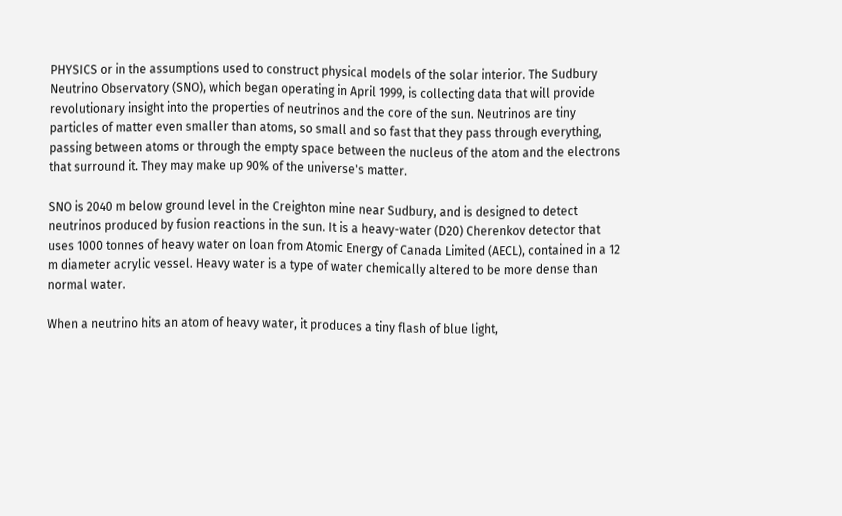PHYSICS or in the assumptions used to construct physical models of the solar interior. The Sudbury Neutrino Observatory (SNO), which began operating in April 1999, is collecting data that will provide revolutionary insight into the properties of neutrinos and the core of the sun. Neutrinos are tiny particles of matter even smaller than atoms, so small and so fast that they pass through everything, passing between atoms or through the empty space between the nucleus of the atom and the electrons that surround it. They may make up 90% of the universe's matter.

SNO is 2040 m below ground level in the Creighton mine near Sudbury, and is designed to detect neutrinos produced by fusion reactions in the sun. It is a heavy-water (D20) Cherenkov detector that uses 1000 tonnes of heavy water on loan from Atomic Energy of Canada Limited (AECL), contained in a 12 m diameter acrylic vessel. Heavy water is a type of water chemically altered to be more dense than normal water.

When a neutrino hits an atom of heavy water, it produces a tiny flash of blue light,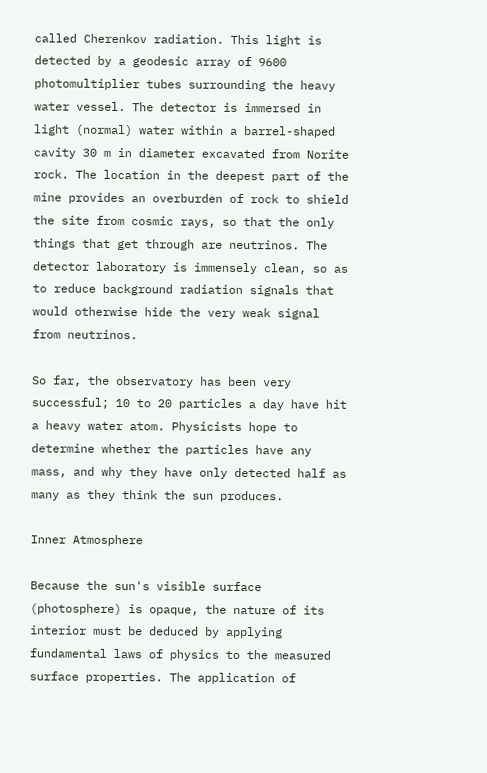called Cherenkov radiation. This light is detected by a geodesic array of 9600 photomultiplier tubes surrounding the heavy water vessel. The detector is immersed in light (normal) water within a barrel-shaped cavity 30 m in diameter excavated from Norite rock. The location in the deepest part of the mine provides an overburden of rock to shield the site from cosmic rays, so that the only things that get through are neutrinos. The detector laboratory is immensely clean, so as to reduce background radiation signals that would otherwise hide the very weak signal from neutrinos.

So far, the observatory has been very successful; 10 to 20 particles a day have hit a heavy water atom. Physicists hope to determine whether the particles have any mass, and why they have only detected half as many as they think the sun produces.

Inner Atmosphere

Because the sun's visible surface (photosphere) is opaque, the nature of its interior must be deduced by applying fundamental laws of physics to the measured surface properties. The application of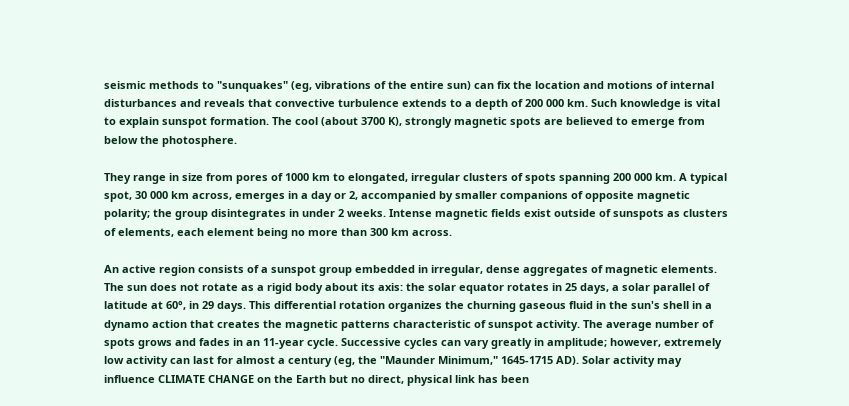seismic methods to "sunquakes" (eg, vibrations of the entire sun) can fix the location and motions of internal disturbances and reveals that convective turbulence extends to a depth of 200 000 km. Such knowledge is vital to explain sunspot formation. The cool (about 3700 K), strongly magnetic spots are believed to emerge from below the photosphere.

They range in size from pores of 1000 km to elongated, irregular clusters of spots spanning 200 000 km. A typical spot, 30 000 km across, emerges in a day or 2, accompanied by smaller companions of opposite magnetic polarity; the group disintegrates in under 2 weeks. Intense magnetic fields exist outside of sunspots as clusters of elements, each element being no more than 300 km across.

An active region consists of a sunspot group embedded in irregular, dense aggregates of magnetic elements. The sun does not rotate as a rigid body about its axis: the solar equator rotates in 25 days, a solar parallel of latitude at 60°, in 29 days. This differential rotation organizes the churning gaseous fluid in the sun's shell in a dynamo action that creates the magnetic patterns characteristic of sunspot activity. The average number of spots grows and fades in an 11-year cycle. Successive cycles can vary greatly in amplitude; however, extremely low activity can last for almost a century (eg, the "Maunder Minimum," 1645-1715 AD). Solar activity may influence CLIMATE CHANGE on the Earth but no direct, physical link has been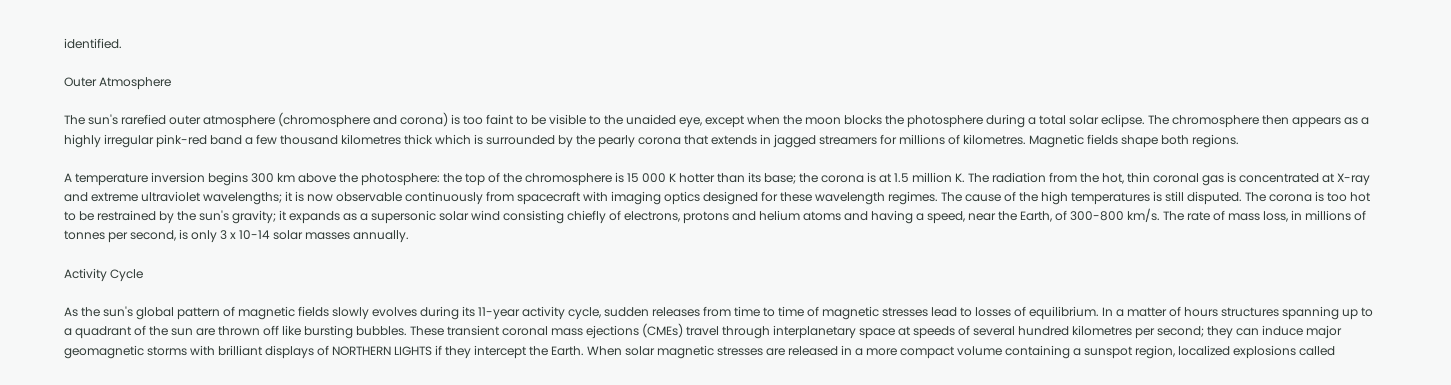identified.

Outer Atmosphere

The sun's rarefied outer atmosphere (chromosphere and corona) is too faint to be visible to the unaided eye, except when the moon blocks the photosphere during a total solar eclipse. The chromosphere then appears as a highly irregular pink-red band a few thousand kilometres thick which is surrounded by the pearly corona that extends in jagged streamers for millions of kilometres. Magnetic fields shape both regions.

A temperature inversion begins 300 km above the photosphere: the top of the chromosphere is 15 000 K hotter than its base; the corona is at 1.5 million K. The radiation from the hot, thin coronal gas is concentrated at X-ray and extreme ultraviolet wavelengths; it is now observable continuously from spacecraft with imaging optics designed for these wavelength regimes. The cause of the high temperatures is still disputed. The corona is too hot to be restrained by the sun's gravity; it expands as a supersonic solar wind consisting chiefly of electrons, protons and helium atoms and having a speed, near the Earth, of 300-800 km/s. The rate of mass loss, in millions of tonnes per second, is only 3 x 10-14 solar masses annually.

Activity Cycle

As the sun's global pattern of magnetic fields slowly evolves during its 11-year activity cycle, sudden releases from time to time of magnetic stresses lead to losses of equilibrium. In a matter of hours structures spanning up to a quadrant of the sun are thrown off like bursting bubbles. These transient coronal mass ejections (CMEs) travel through interplanetary space at speeds of several hundred kilometres per second; they can induce major geomagnetic storms with brilliant displays of NORTHERN LIGHTS if they intercept the Earth. When solar magnetic stresses are released in a more compact volume containing a sunspot region, localized explosions called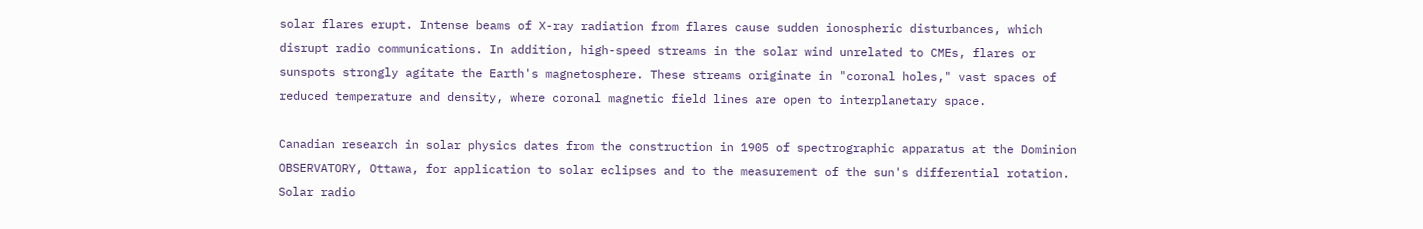solar flares erupt. Intense beams of X-ray radiation from flares cause sudden ionospheric disturbances, which disrupt radio communications. In addition, high-speed streams in the solar wind unrelated to CMEs, flares or sunspots strongly agitate the Earth's magnetosphere. These streams originate in "coronal holes," vast spaces of reduced temperature and density, where coronal magnetic field lines are open to interplanetary space.

Canadian research in solar physics dates from the construction in 1905 of spectrographic apparatus at the Dominion OBSERVATORY, Ottawa, for application to solar eclipses and to the measurement of the sun's differential rotation. Solar radio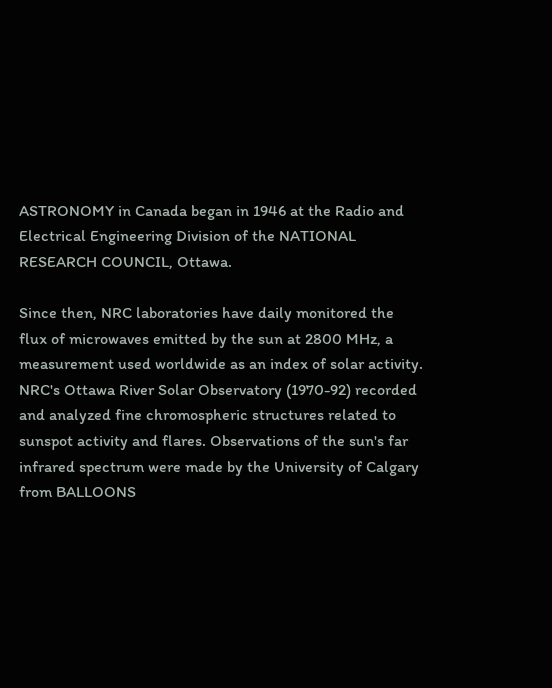ASTRONOMY in Canada began in 1946 at the Radio and Electrical Engineering Division of the NATIONAL RESEARCH COUNCIL, Ottawa.

Since then, NRC laboratories have daily monitored the flux of microwaves emitted by the sun at 2800 MHz, a measurement used worldwide as an index of solar activity. NRC's Ottawa River Solar Observatory (1970-92) recorded and analyzed fine chromospheric structures related to sunspot activity and flares. Observations of the sun's far infrared spectrum were made by the University of Calgary from BALLOONS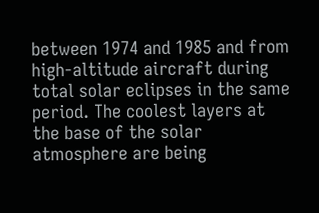between 1974 and 1985 and from high-altitude aircraft during total solar eclipses in the same period. The coolest layers at the base of the solar atmosphere are being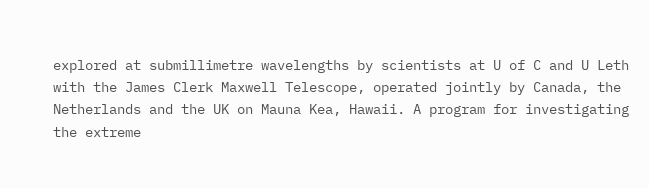explored at submillimetre wavelengths by scientists at U of C and U Leth with the James Clerk Maxwell Telescope, operated jointly by Canada, the Netherlands and the UK on Mauna Kea, Hawaii. A program for investigating the extreme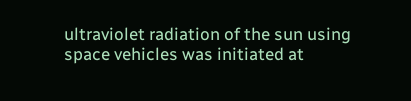ultraviolet radiation of the sun using space vehicles was initiated at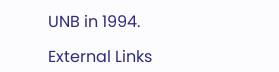UNB in 1994.

External Links